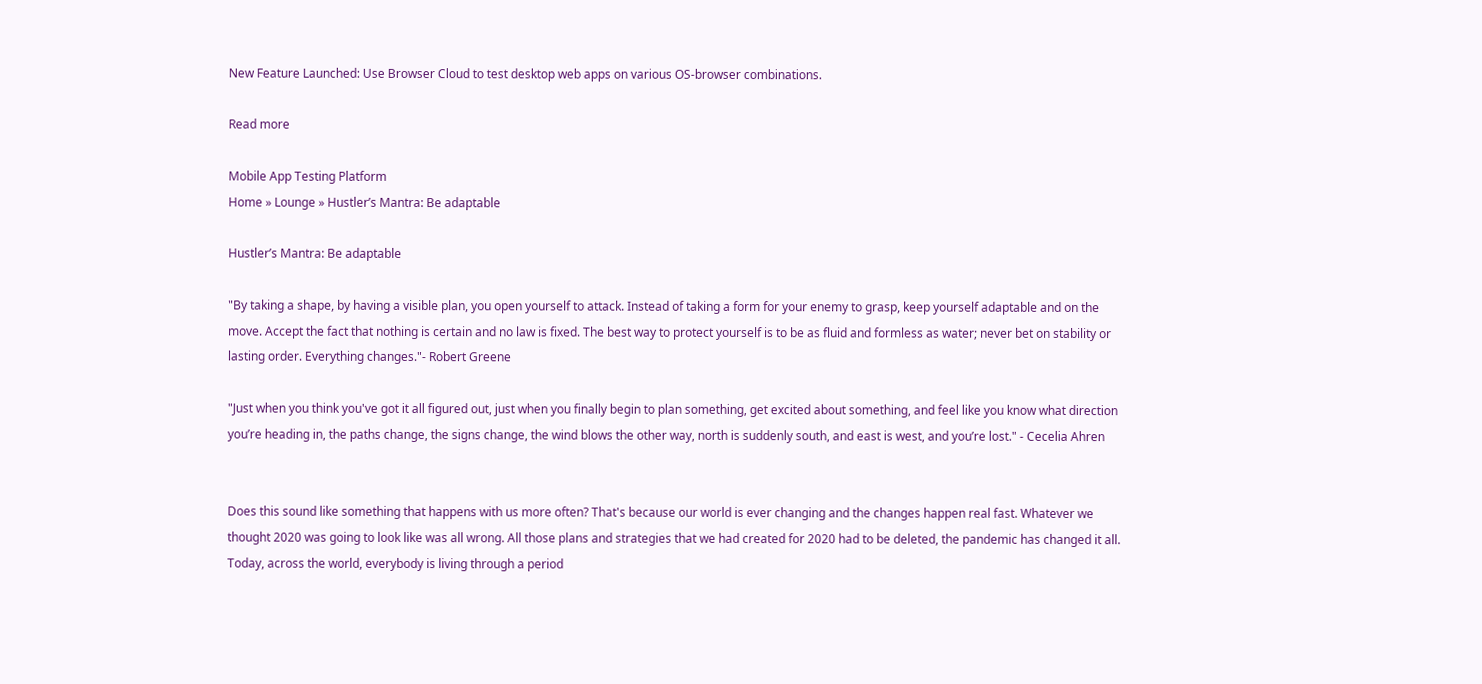New Feature Launched: Use Browser Cloud to test desktop web apps on various OS-browser combinations.

Read more

Mobile App Testing Platform
Home » Lounge » Hustler’s Mantra: Be adaptable

Hustler’s Mantra: Be adaptable

"By taking a shape, by having a visible plan, you open yourself to attack. Instead of taking a form for your enemy to grasp, keep yourself adaptable and on the move. Accept the fact that nothing is certain and no law is fixed. The best way to protect yourself is to be as fluid and formless as water; never bet on stability or lasting order. Everything changes."- Robert Greene

"Just when you think you've got it all figured out, just when you finally begin to plan something, get excited about something, and feel like you know what direction you’re heading in, the paths change, the signs change, the wind blows the other way, north is suddenly south, and east is west, and you’re lost." - Cecelia Ahren


Does this sound like something that happens with us more often? That's because our world is ever changing and the changes happen real fast. Whatever we thought 2020 was going to look like was all wrong. All those plans and strategies that we had created for 2020 had to be deleted, the pandemic has changed it all. Today, across the world, everybody is living through a period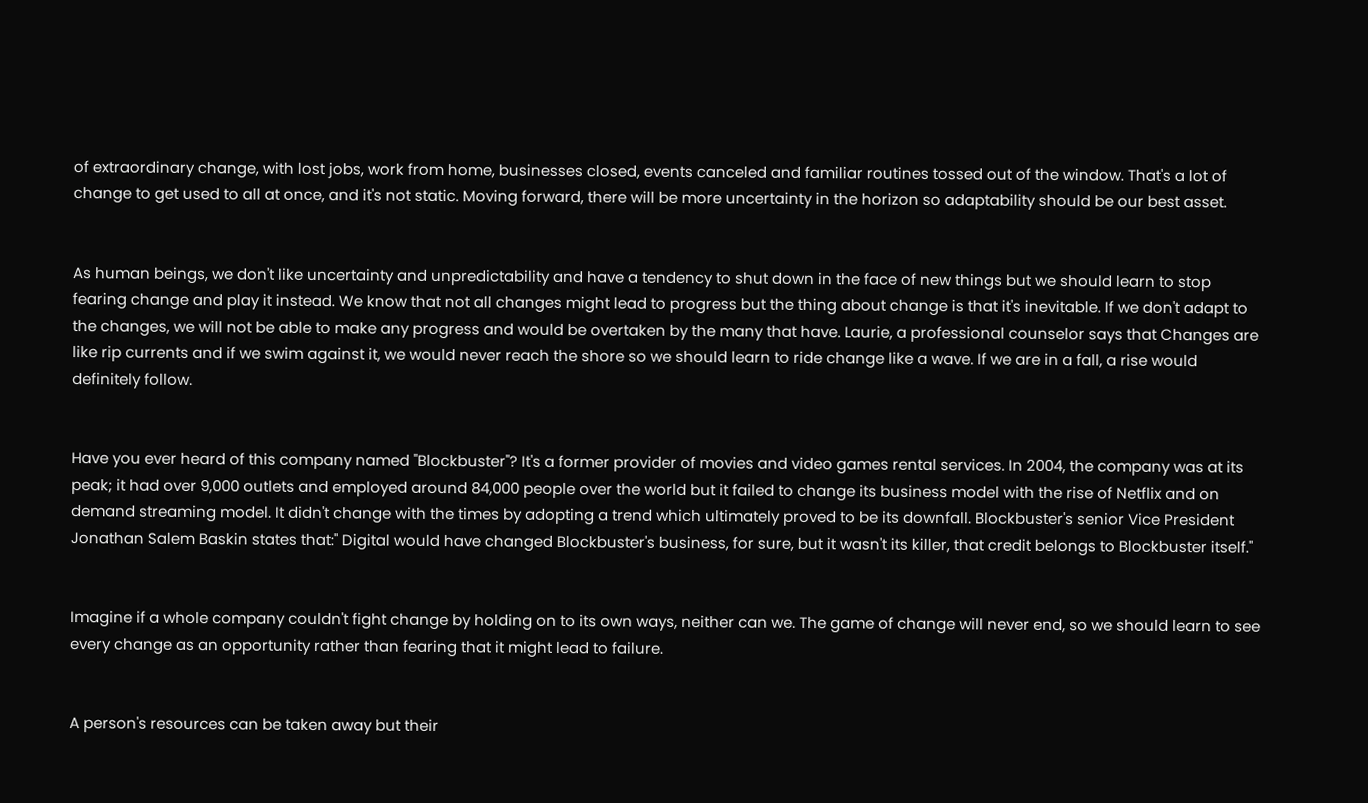of extraordinary change, with lost jobs, work from home, businesses closed, events canceled and familiar routines tossed out of the window. That's a lot of change to get used to all at once, and it's not static. Moving forward, there will be more uncertainty in the horizon so adaptability should be our best asset.


As human beings, we don't like uncertainty and unpredictability and have a tendency to shut down in the face of new things but we should learn to stop fearing change and play it instead. We know that not all changes might lead to progress but the thing about change is that it's inevitable. If we don't adapt to the changes, we will not be able to make any progress and would be overtaken by the many that have. Laurie, a professional counselor says that Changes are like rip currents and if we swim against it, we would never reach the shore so we should learn to ride change like a wave. If we are in a fall, a rise would definitely follow.


Have you ever heard of this company named "Blockbuster"? It's a former provider of movies and video games rental services. In 2004, the company was at its peak; it had over 9,000 outlets and employed around 84,000 people over the world but it failed to change its business model with the rise of Netflix and on demand streaming model. It didn't change with the times by adopting a trend which ultimately proved to be its downfall. Blockbuster's senior Vice President Jonathan Salem Baskin states that:" Digital would have changed Blockbuster's business, for sure, but it wasn't its killer, that credit belongs to Blockbuster itself."


Imagine if a whole company couldn't fight change by holding on to its own ways, neither can we. The game of change will never end, so we should learn to see every change as an opportunity rather than fearing that it might lead to failure.


A person's resources can be taken away but their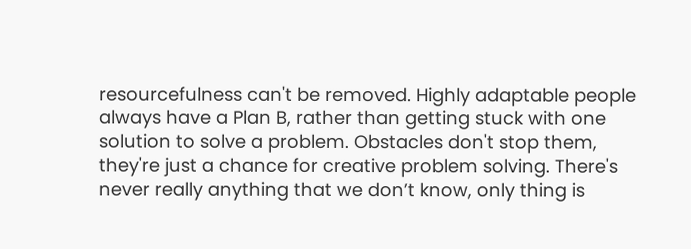resourcefulness can't be removed. Highly adaptable people always have a Plan B, rather than getting stuck with one solution to solve a problem. Obstacles don't stop them, they're just a chance for creative problem solving. There's never really anything that we don’t know, only thing is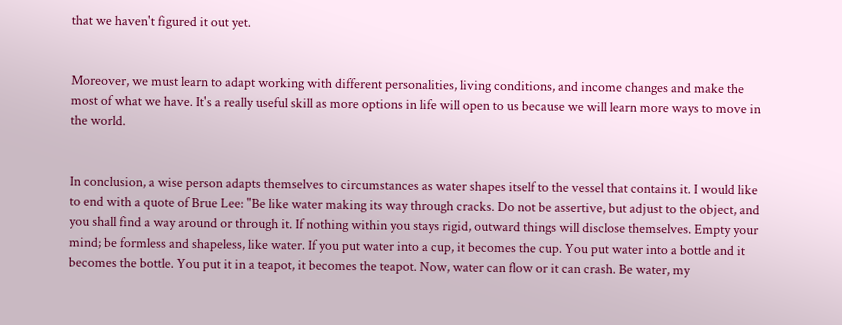that we haven't figured it out yet.


Moreover, we must learn to adapt working with different personalities, living conditions, and income changes and make the most of what we have. It's a really useful skill as more options in life will open to us because we will learn more ways to move in the world.


In conclusion, a wise person adapts themselves to circumstances as water shapes itself to the vessel that contains it. I would like to end with a quote of Brue Lee: "Be like water making its way through cracks. Do not be assertive, but adjust to the object, and you shall find a way around or through it. If nothing within you stays rigid, outward things will disclose themselves. Empty your mind; be formless and shapeless, like water. If you put water into a cup, it becomes the cup. You put water into a bottle and it becomes the bottle. You put it in a teapot, it becomes the teapot. Now, water can flow or it can crash. Be water, my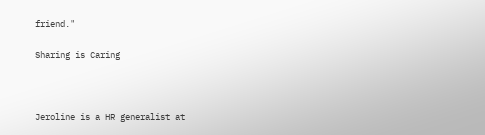friend."

Sharing is Caring



Jeroline is a HR generalist at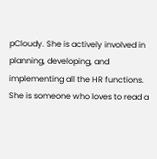pCloudy. She is actively involved in planning, developing, and implementing all the HR functions. She is someone who loves to read a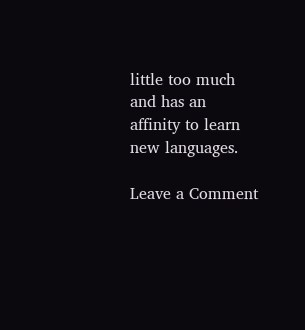little too much and has an affinity to learn new languages.

Leave a Comment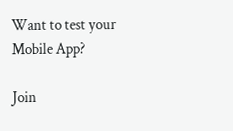Want to test your Mobile App?

Join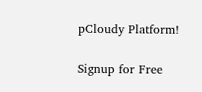pCloudy Platform!

Signup for Free